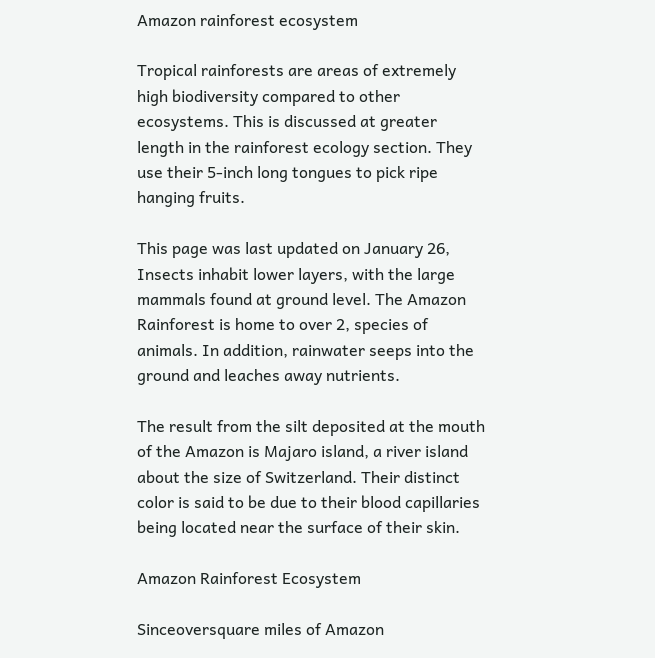Amazon rainforest ecosystem

Tropical rainforests are areas of extremely high biodiversity compared to other ecosystems. This is discussed at greater length in the rainforest ecology section. They use their 5-inch long tongues to pick ripe hanging fruits.

This page was last updated on January 26, Insects inhabit lower layers, with the large mammals found at ground level. The Amazon Rainforest is home to over 2, species of animals. In addition, rainwater seeps into the ground and leaches away nutrients.

The result from the silt deposited at the mouth of the Amazon is Majaro island, a river island about the size of Switzerland. Their distinct color is said to be due to their blood capillaries being located near the surface of their skin.

Amazon Rainforest Ecosystem

Sinceoversquare miles of Amazon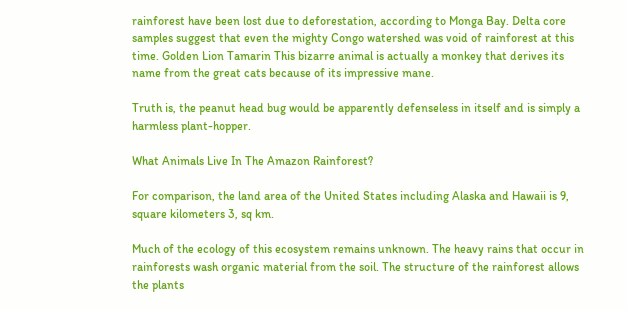rainforest have been lost due to deforestation, according to Monga Bay. Delta core samples suggest that even the mighty Congo watershed was void of rainforest at this time. Golden Lion Tamarin This bizarre animal is actually a monkey that derives its name from the great cats because of its impressive mane.

Truth is, the peanut head bug would be apparently defenseless in itself and is simply a harmless plant-hopper.

What Animals Live In The Amazon Rainforest?

For comparison, the land area of the United States including Alaska and Hawaii is 9, square kilometers 3, sq km.

Much of the ecology of this ecosystem remains unknown. The heavy rains that occur in rainforests wash organic material from the soil. The structure of the rainforest allows the plants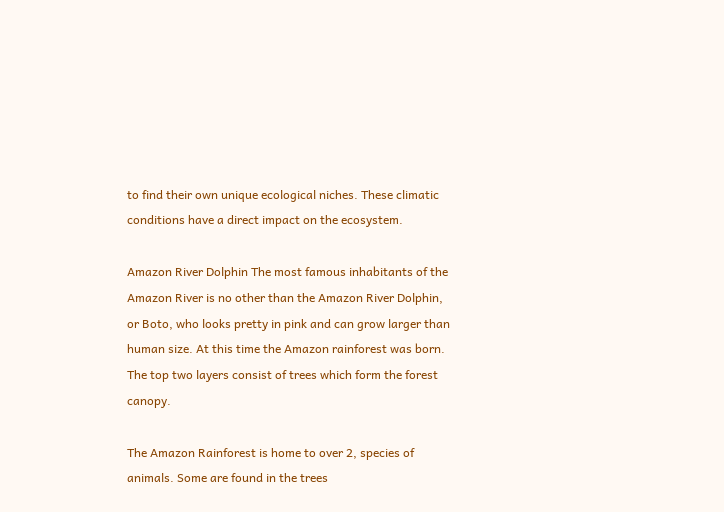to find their own unique ecological niches. These climatic conditions have a direct impact on the ecosystem.

Amazon River Dolphin The most famous inhabitants of the Amazon River is no other than the Amazon River Dolphin, or Boto, who looks pretty in pink and can grow larger than human size. At this time the Amazon rainforest was born. The top two layers consist of trees which form the forest canopy.

The Amazon Rainforest is home to over 2, species of animals. Some are found in the trees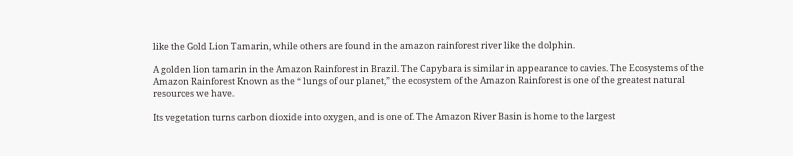like the Gold Lion Tamarin, while others are found in the amazon rainforest river like the dolphin.

A golden lion tamarin in the Amazon Rainforest in Brazil. The Capybara is similar in appearance to cavies. The Ecosystems of the Amazon Rainforest Known as the “ lungs of our planet,” the ecosystem of the Amazon Rainforest is one of the greatest natural resources we have.

Its vegetation turns carbon dioxide into oxygen, and is one of. The Amazon River Basin is home to the largest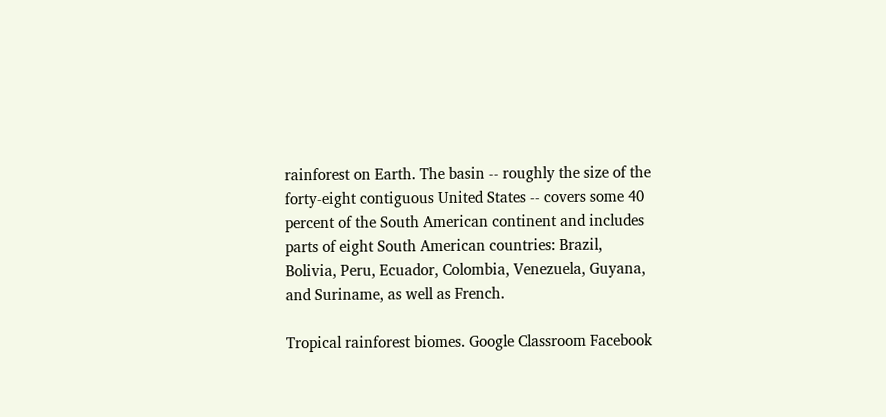rainforest on Earth. The basin -- roughly the size of the forty-eight contiguous United States -- covers some 40 percent of the South American continent and includes parts of eight South American countries: Brazil, Bolivia, Peru, Ecuador, Colombia, Venezuela, Guyana, and Suriname, as well as French.

Tropical rainforest biomes. Google Classroom Facebook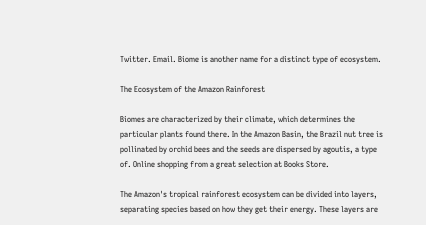Twitter. Email. Biome is another name for a distinct type of ecosystem.

The Ecosystem of the Amazon Rainforest

Biomes are characterized by their climate, which determines the particular plants found there. In the Amazon Basin, the Brazil nut tree is pollinated by orchid bees and the seeds are dispersed by agoutis, a type of. Online shopping from a great selection at Books Store.

The Amazon's tropical rainforest ecosystem can be divided into layers, separating species based on how they get their energy. These layers are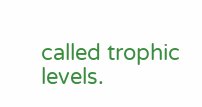called trophic levels.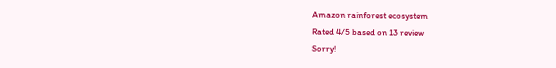Amazon rainforest ecosystem
Rated 4/5 based on 13 review
Sorry!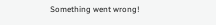Something went wrong!